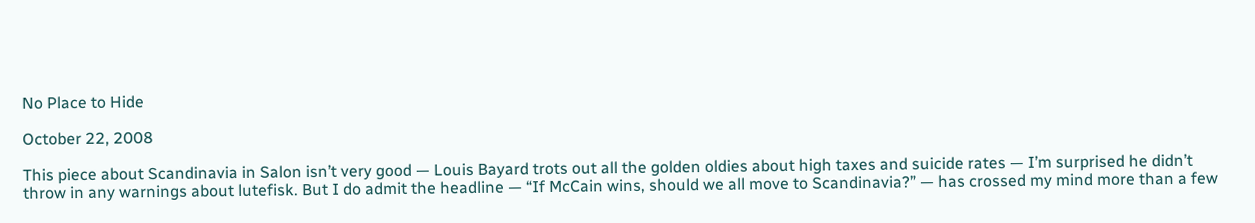No Place to Hide

October 22, 2008

This piece about Scandinavia in Salon isn’t very good — Louis Bayard trots out all the golden oldies about high taxes and suicide rates — I’m surprised he didn’t throw in any warnings about lutefisk. But I do admit the headline — “If McCain wins, should we all move to Scandinavia?” — has crossed my mind more than a few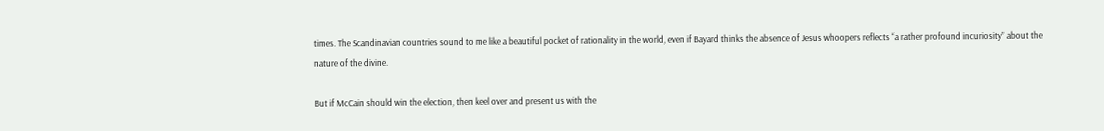times. The Scandinavian countries sound to me like a beautiful pocket of rationality in the world, even if Bayard thinks the absence of Jesus whoopers reflects “a rather profound incuriosity” about the nature of the divine.

But if McCain should win the election, then keel over and present us with the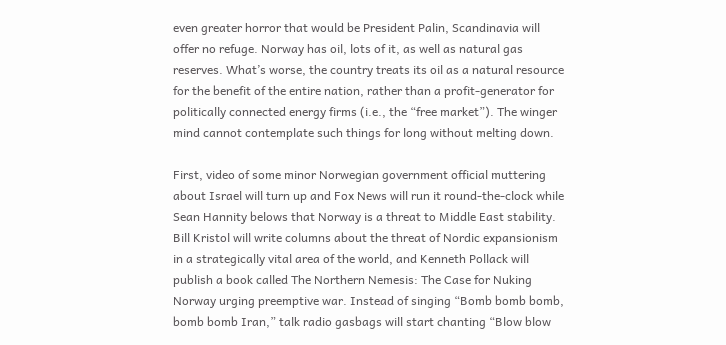even greater horror that would be President Palin, Scandinavia will offer no refuge. Norway has oil, lots of it, as well as natural gas reserves. What’s worse, the country treats its oil as a natural resource for the benefit of the entire nation, rather than a profit-generator for politically connected energy firms (i.e., the “free market”). The winger mind cannot contemplate such things for long without melting down.

First, video of some minor Norwegian government official muttering about Israel will turn up and Fox News will run it round-the-clock while Sean Hannity belows that Norway is a threat to Middle East stability. Bill Kristol will write columns about the threat of Nordic expansionism in a strategically vital area of the world, and Kenneth Pollack will publish a book called The Northern Nemesis: The Case for Nuking Norway urging preemptive war. Instead of singing “Bomb bomb bomb, bomb bomb Iran,” talk radio gasbags will start chanting “Blow blow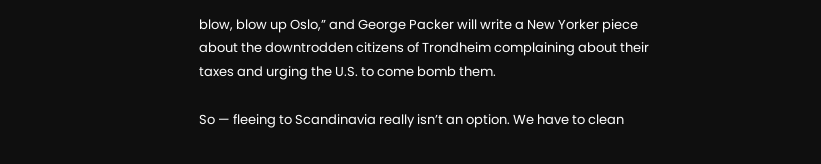blow, blow up Oslo,” and George Packer will write a New Yorker piece about the downtrodden citizens of Trondheim complaining about their taxes and urging the U.S. to come bomb them.

So — fleeing to Scandinavia really isn’t an option. We have to clean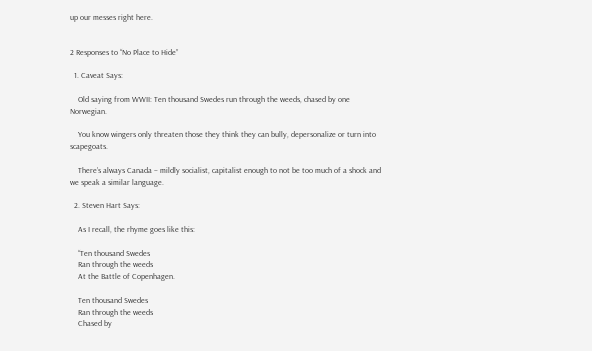up our messes right here.


2 Responses to “No Place to Hide”

  1. Caveat Says:

    Old saying from WWII: Ten thousand Swedes run through the weeds, chased by one Norwegian.

    You know wingers only threaten those they think they can bully, depersonalize or turn into scapegoats.

    There’s always Canada – mildly socialist, capitalist enough to not be too much of a shock and we speak a similar language.

  2. Steven Hart Says:

    As I recall, the rhyme goes like this:

    “Ten thousand Swedes
    Ran through the weeds
    At the Battle of Copenhagen.

    Ten thousand Swedes
    Ran through the weeds
    Chased by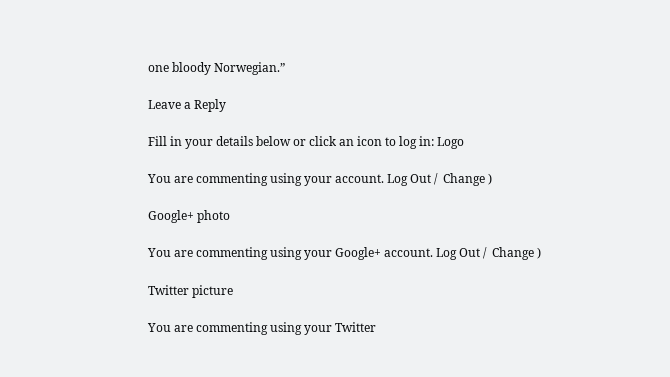one bloody Norwegian.”

Leave a Reply

Fill in your details below or click an icon to log in: Logo

You are commenting using your account. Log Out /  Change )

Google+ photo

You are commenting using your Google+ account. Log Out /  Change )

Twitter picture

You are commenting using your Twitter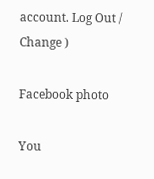account. Log Out /  Change )

Facebook photo

You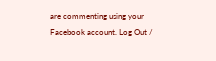are commenting using your Facebook account. Log Out /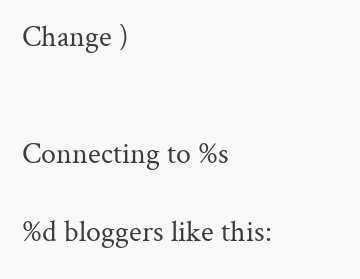Change )


Connecting to %s

%d bloggers like this: